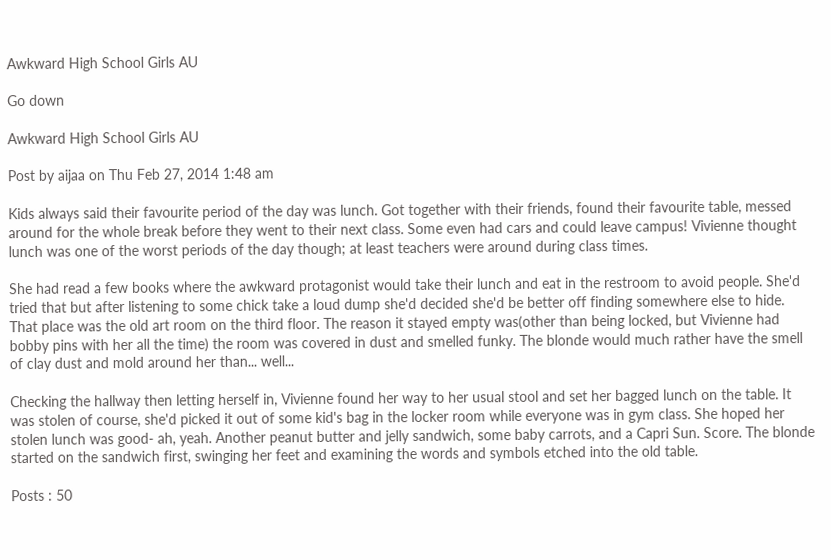Awkward High School Girls AU

Go down

Awkward High School Girls AU

Post by aijaa on Thu Feb 27, 2014 1:48 am

Kids always said their favourite period of the day was lunch. Got together with their friends, found their favourite table, messed around for the whole break before they went to their next class. Some even had cars and could leave campus! Vivienne thought lunch was one of the worst periods of the day though; at least teachers were around during class times.

She had read a few books where the awkward protagonist would take their lunch and eat in the restroom to avoid people. She'd tried that but after listening to some chick take a loud dump she'd decided she'd be better off finding somewhere else to hide. That place was the old art room on the third floor. The reason it stayed empty was(other than being locked, but Vivienne had bobby pins with her all the time) the room was covered in dust and smelled funky. The blonde would much rather have the smell of clay dust and mold around her than... well...

Checking the hallway then letting herself in, Vivienne found her way to her usual stool and set her bagged lunch on the table. It was stolen of course, she'd picked it out of some kid's bag in the locker room while everyone was in gym class. She hoped her stolen lunch was good- ah, yeah. Another peanut butter and jelly sandwich, some baby carrots, and a Capri Sun. Score. The blonde started on the sandwich first, swinging her feet and examining the words and symbols etched into the old table.

Posts : 50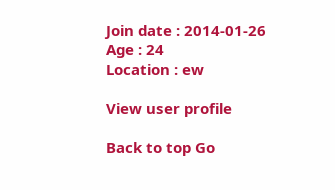Join date : 2014-01-26
Age : 24
Location : ew

View user profile

Back to top Go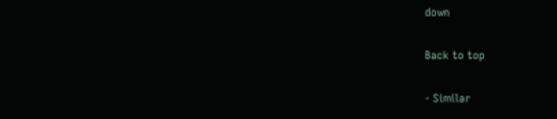down

Back to top

- Similar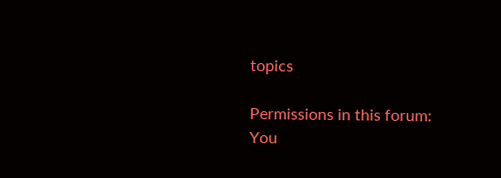topics

Permissions in this forum:
You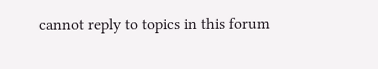cannot reply to topics in this forum